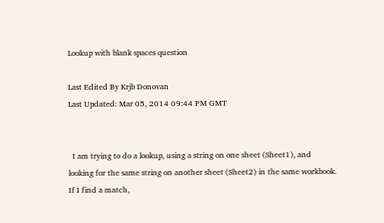Lookup with blank spaces question

Last Edited By Krjb Donovan
Last Updated: Mar 05, 2014 09:44 PM GMT


  I am trying to do a lookup, using a string on one sheet (Sheet1), and looking for the same string on another sheet (Sheet2) in the same workbook. If I find a match,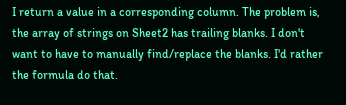I return a value in a corresponding column. The problem is, the array of strings on Sheet2 has trailing blanks. I don't want to have to manually find/replace the blanks. I'd rather the formula do that.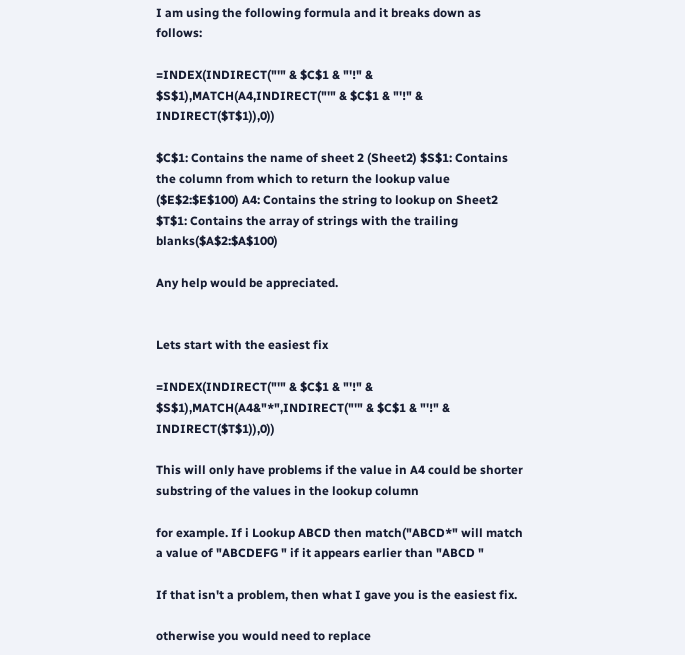I am using the following formula and it breaks down as follows:

=INDEX(INDIRECT("'" & $C$1 & "'!" & $S$1),MATCH(A4,INDIRECT("'" & $C$1 & "'!" & INDIRECT($T$1)),0))

$C$1: Contains the name of sheet 2 (Sheet2) $S$1: Contains the column from which to return the lookup value ($E$2:$E$100) A4: Contains the string to lookup on Sheet2 $T$1: Contains the array of strings with the trailing blanks($A$2:$A$100)

Any help would be appreciated.


Lets start with the easiest fix

=INDEX(INDIRECT("'" & $C$1 & "'!" & $S$1),MATCH(A4&"*",INDIRECT("'" & $C$1 & "'!" & INDIRECT($T$1)),0))

This will only have problems if the value in A4 could be shorter substring of the values in the lookup column

for example. If i Lookup ABCD then match("ABCD*" will match a value of "ABCDEFG " if it appears earlier than "ABCD "

If that isn't a problem, then what I gave you is the easiest fix.

otherwise you would need to replace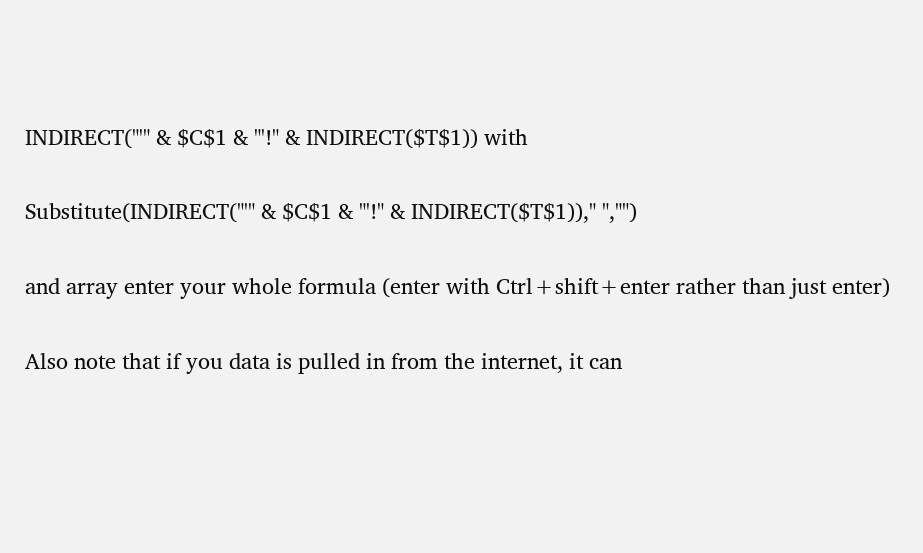INDIRECT("'" & $C$1 & "'!" & INDIRECT($T$1)) with

Substitute(INDIRECT("'" & $C$1 & "'!" & INDIRECT($T$1))," ","")

and array enter your whole formula (enter with Ctrl+shift+enter rather than just enter)

Also note that if you data is pulled in from the internet, it can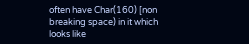often have Char(160) [non breaking space) in it which looks like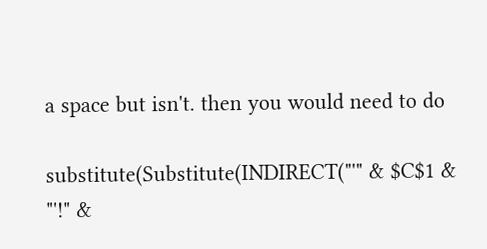a space but isn't. then you would need to do

substitute(Substitute(INDIRECT("'" & $C$1 & "'!" &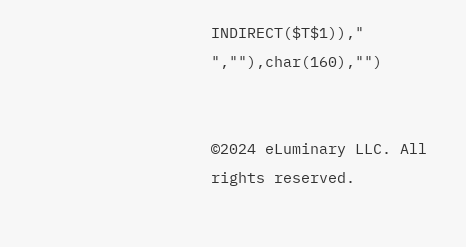INDIRECT($T$1))," ",""),char(160),"")


©2024 eLuminary LLC. All rights reserved.